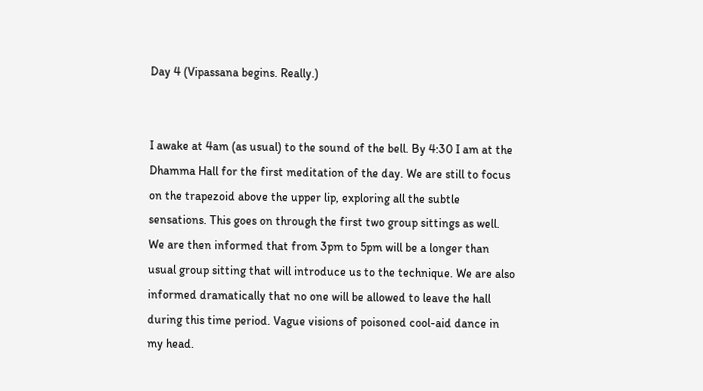Day 4 (Vipassana begins. Really.)


I awake at 4am (as usual) to the sound of the bell. By 4:30 I am at the Dhamma Hall for the first meditation of the day. We are still to focus on the trapezoid above the upper lip, exploring all the subtle sensations. This goes on through the first two group sittings as well. We are then informed that from 3pm to 5pm will be a longer than usual group sitting that will introduce us to the technique. We are also informed dramatically that no one will be allowed to leave the hall during this time period. Vague visions of poisoned cool-aid dance in my head.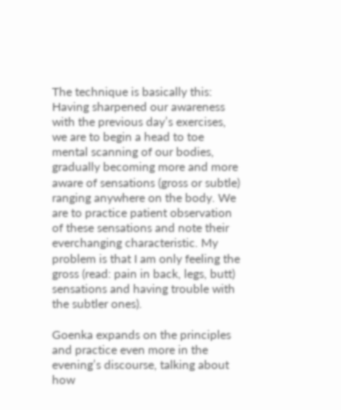The technique is basically this: Having sharpened our awareness with the previous day’s exercises, we are to begin a head to toe mental scanning of our bodies, gradually becoming more and more aware of sensations (gross or subtle) ranging anywhere on the body. We are to practice patient observation of these sensations and note their everchanging characteristic. My problem is that I am only feeling the gross (read: pain in back, legs, butt) sensations and having trouble with the subtler ones).

Goenka expands on the principles and practice even more in the evening’s discourse, talking about how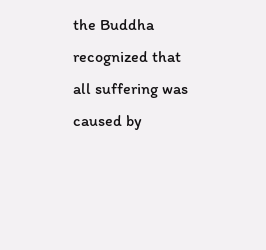the Buddha recognized that all suffering was caused by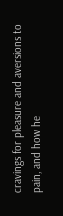cravings for pleasure and aversions to pain, and how he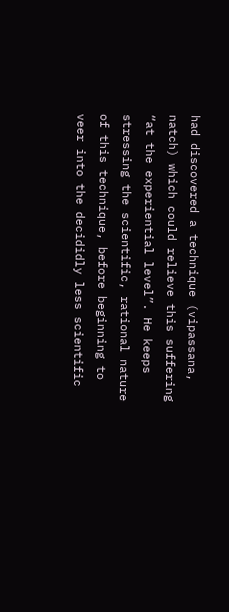had discovered a technique (vipassana, natch) which could relieve this suffering “at the experiential level”. He keeps stressing the scientific, rational nature of this technique, before beginning to veer into the decididly less scientific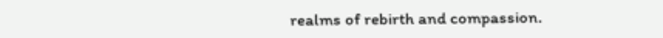realms of rebirth and compassion.